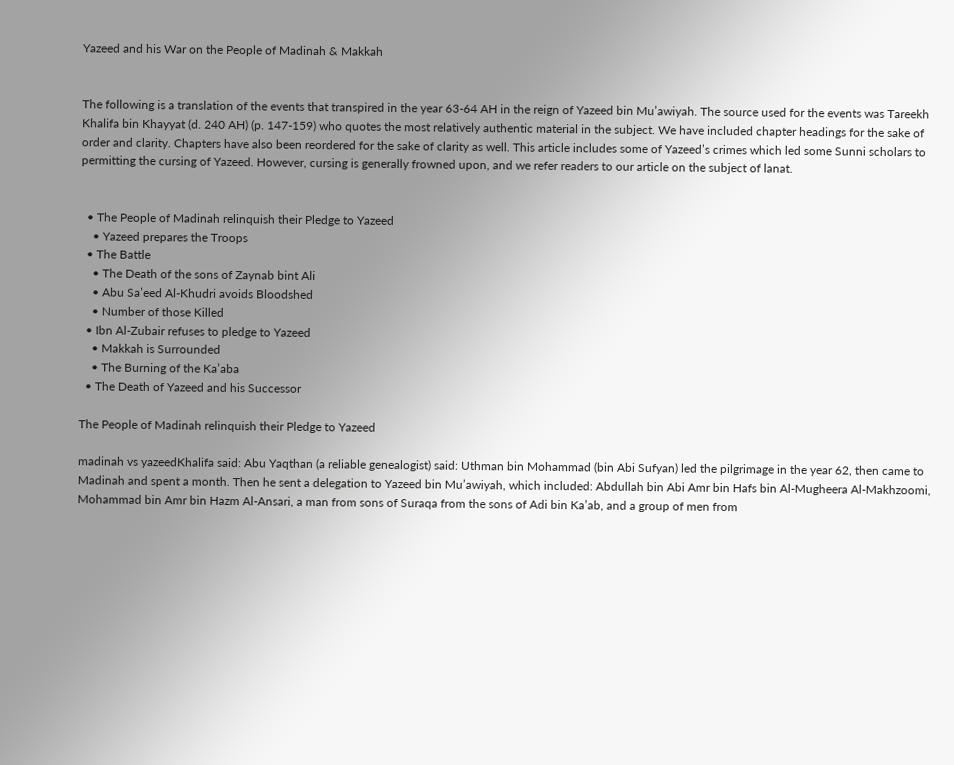Yazeed and his War on the People of Madinah & Makkah


The following is a translation of the events that transpired in the year 63-64 AH in the reign of Yazeed bin Mu’awiyah. The source used for the events was Tareekh Khalifa bin Khayyat (d. 240 AH) (p. 147-159) who quotes the most relatively authentic material in the subject. We have included chapter headings for the sake of order and clarity. Chapters have also been reordered for the sake of clarity as well. This article includes some of Yazeed’s crimes which led some Sunni scholars to permitting the cursing of Yazeed. However, cursing is generally frowned upon, and we refer readers to our article on the subject of lanat.


  • The People of Madinah relinquish their Pledge to Yazeed
    • Yazeed prepares the Troops
  • The Battle
    • The Death of the sons of Zaynab bint Ali
    • Abu Sa’eed Al-Khudri avoids Bloodshed
    • Number of those Killed
  • Ibn Al-Zubair refuses to pledge to Yazeed
    • Makkah is Surrounded
    • The Burning of the Ka’aba
  • The Death of Yazeed and his Successor

The People of Madinah relinquish their Pledge to Yazeed

madinah vs yazeedKhalifa said: Abu Yaqthan (a reliable genealogist) said: Uthman bin Mohammad (bin Abi Sufyan) led the pilgrimage in the year 62, then came to Madinah and spent a month. Then he sent a delegation to Yazeed bin Mu’awiyah, which included: Abdullah bin Abi Amr bin Hafs bin Al-Mugheera Al-Makhzoomi, Mohammad bin Amr bin Hazm Al-Ansari, a man from sons of Suraqa from the sons of Adi bin Ka’ab, and a group of men from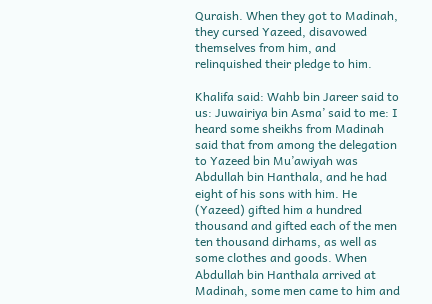Quraish. When they got to Madinah, they cursed Yazeed, disavowed themselves from him, and relinquished their pledge to him.

Khalifa said: Wahb bin Jareer said to us: Juwairiya bin Asma’ said to me: I heard some sheikhs from Madinah said that from among the delegation to Yazeed bin Mu’awiyah was Abdullah bin Hanthala, and he had eight of his sons with him. He (Yazeed) gifted him a hundred thousand and gifted each of the men ten thousand dirhams, as well as some clothes and goods. When Abdullah bin Hanthala arrived at Madinah, some men came to him and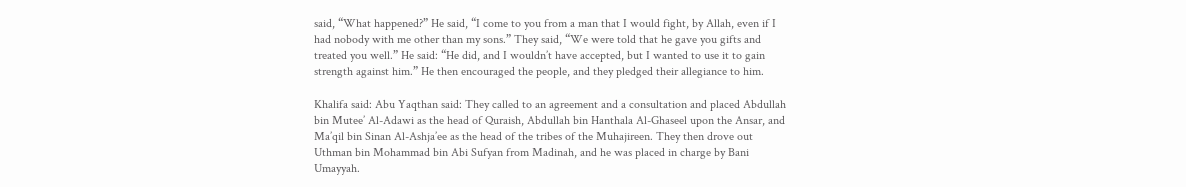said, “What happened?” He said, “I come to you from a man that I would fight, by Allah, even if I had nobody with me other than my sons.” They said, “We were told that he gave you gifts and treated you well.” He said: “He did, and I wouldn’t have accepted, but I wanted to use it to gain strength against him.” He then encouraged the people, and they pledged their allegiance to him.

Khalifa said: Abu Yaqthan said: They called to an agreement and a consultation and placed Abdullah bin Mutee’ Al-Adawi as the head of Quraish, Abdullah bin Hanthala Al-Ghaseel upon the Ansar, and Ma’qil bin Sinan Al-Ashja’ee as the head of the tribes of the Muhajireen. They then drove out Uthman bin Mohammad bin Abi Sufyan from Madinah, and he was placed in charge by Bani Umayyah.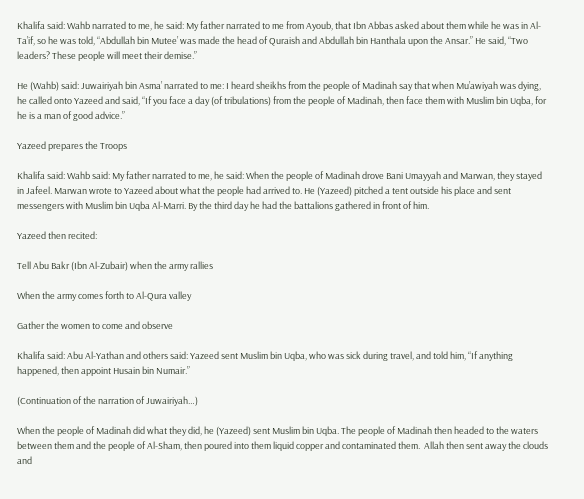Khalifa said: Wahb narrated to me, he said: My father narrated to me from Ayoub, that Ibn Abbas asked about them while he was in Al-Ta’if, so he was told, “Abdullah bin Mutee’ was made the head of Quraish and Abdullah bin Hanthala upon the Ansar.” He said, “Two leaders? These people will meet their demise.”

He (Wahb) said: Juwairiyah bin Asma’ narrated to me: I heard sheikhs from the people of Madinah say that when Mu’awiyah was dying, he called onto Yazeed and said, “If you face a day (of tribulations) from the people of Madinah, then face them with Muslim bin Uqba, for he is a man of good advice.”

Yazeed prepares the Troops

Khalifa said: Wahb said: My father narrated to me, he said: When the people of Madinah drove Bani Umayyah and Marwan, they stayed in Jafeel. Marwan wrote to Yazeed about what the people had arrived to. He (Yazeed) pitched a tent outside his place and sent messengers with Muslim bin Uqba Al-Marri. By the third day he had the battalions gathered in front of him.

Yazeed then recited:

Tell Abu Bakr (Ibn Al-Zubair) when the army rallies

When the army comes forth to Al-Qura valley

Gather the women to come and observe

Khalifa said: Abu Al-Yathan and others said: Yazeed sent Muslim bin Uqba, who was sick during travel, and told him, “If anything happened, then appoint Husain bin Numair.”

(Continuation of the narration of Juwairiyah…)

When the people of Madinah did what they did, he (Yazeed) sent Muslim bin Uqba. The people of Madinah then headed to the waters between them and the people of Al-Sham, then poured into them liquid copper and contaminated them.  Allah then sent away the clouds and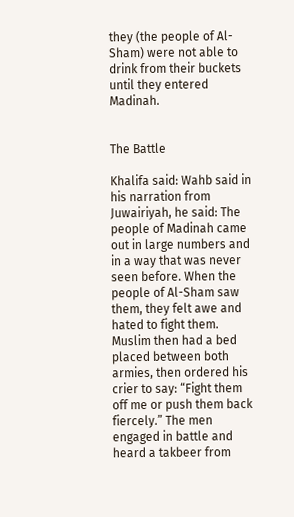they (the people of Al-Sham) were not able to drink from their buckets until they entered Madinah.


The Battle

Khalifa said: Wahb said in his narration from Juwairiyah, he said: The people of Madinah came out in large numbers and in a way that was never seen before. When the people of Al-Sham saw them, they felt awe and hated to fight them. Muslim then had a bed placed between both armies, then ordered his crier to say: “Fight them off me or push them back fiercely.” The men engaged in battle and heard a takbeer from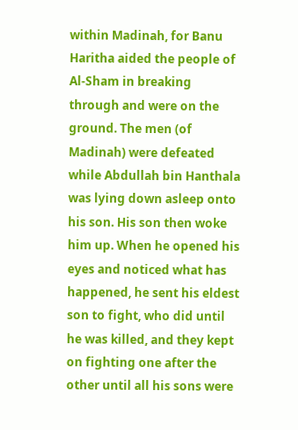within Madinah, for Banu Haritha aided the people of Al-Sham in breaking through and were on the ground. The men (of Madinah) were defeated while Abdullah bin Hanthala was lying down asleep onto his son. His son then woke him up. When he opened his eyes and noticed what has happened, he sent his eldest son to fight, who did until he was killed, and they kept on fighting one after the other until all his sons were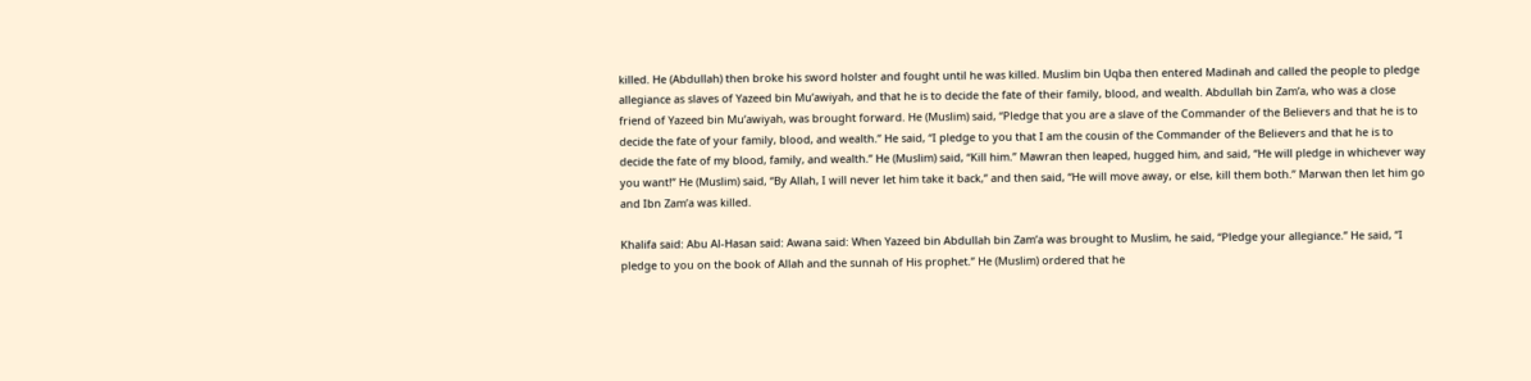killed. He (Abdullah) then broke his sword holster and fought until he was killed. Muslim bin Uqba then entered Madinah and called the people to pledge allegiance as slaves of Yazeed bin Mu’awiyah, and that he is to decide the fate of their family, blood, and wealth. Abdullah bin Zam’a, who was a close friend of Yazeed bin Mu’awiyah, was brought forward. He (Muslim) said, “Pledge that you are a slave of the Commander of the Believers and that he is to decide the fate of your family, blood, and wealth.” He said, “I pledge to you that I am the cousin of the Commander of the Believers and that he is to decide the fate of my blood, family, and wealth.” He (Muslim) said, “Kill him.” Mawran then leaped, hugged him, and said, “He will pledge in whichever way you want!” He (Muslim) said, “By Allah, I will never let him take it back,” and then said, “He will move away, or else, kill them both.” Marwan then let him go and Ibn Zam’a was killed.

Khalifa said: Abu Al-Hasan said: Awana said: When Yazeed bin Abdullah bin Zam’a was brought to Muslim, he said, “Pledge your allegiance.” He said, “I pledge to you on the book of Allah and the sunnah of His prophet.” He (Muslim) ordered that he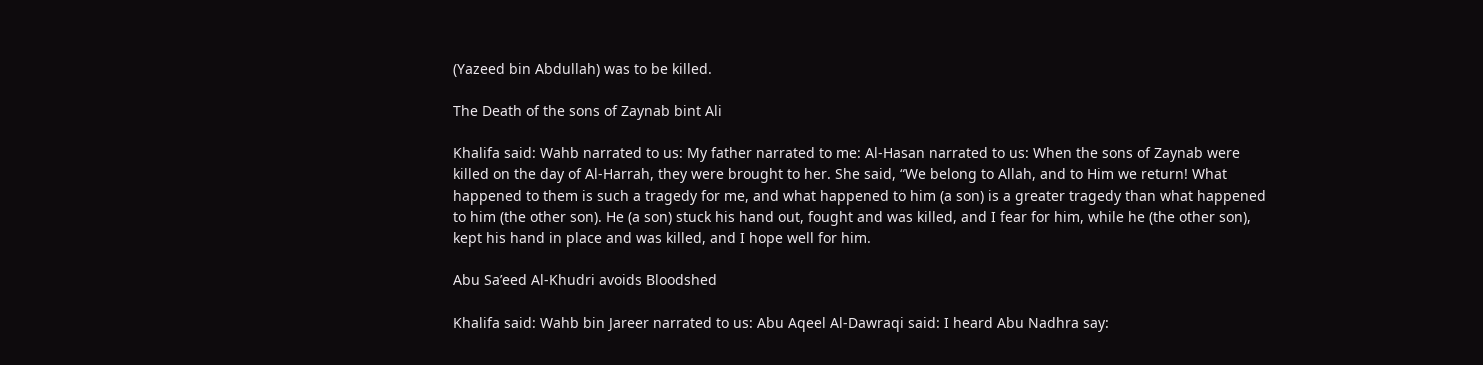(Yazeed bin Abdullah) was to be killed.

The Death of the sons of Zaynab bint Ali

Khalifa said: Wahb narrated to us: My father narrated to me: Al-Hasan narrated to us: When the sons of Zaynab were killed on the day of Al-Harrah, they were brought to her. She said, “We belong to Allah, and to Him we return! What happened to them is such a tragedy for me, and what happened to him (a son) is a greater tragedy than what happened to him (the other son). He (a son) stuck his hand out, fought and was killed, and I fear for him, while he (the other son), kept his hand in place and was killed, and I hope well for him.

Abu Sa’eed Al-Khudri avoids Bloodshed

Khalifa said: Wahb bin Jareer narrated to us: Abu Aqeel Al-Dawraqi said: I heard Abu Nadhra say: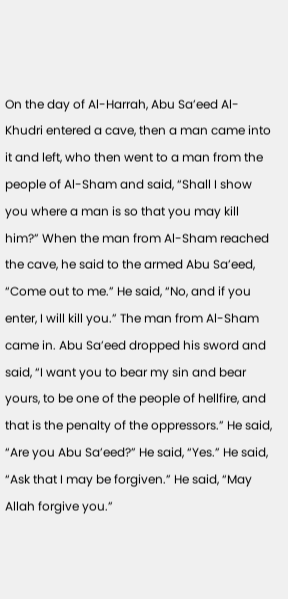On the day of Al-Harrah, Abu Sa’eed Al-Khudri entered a cave, then a man came into it and left, who then went to a man from the people of Al-Sham and said, “Shall I show you where a man is so that you may kill him?” When the man from Al-Sham reached the cave, he said to the armed Abu Sa’eed, “Come out to me.” He said, “No, and if you enter, I will kill you.” The man from Al-Sham came in. Abu Sa’eed dropped his sword and said, “I want you to bear my sin and bear yours, to be one of the people of hellfire, and that is the penalty of the oppressors.” He said, “Are you Abu Sa’eed?” He said, “Yes.” He said, “Ask that I may be forgiven.” He said, “May Allah forgive you.”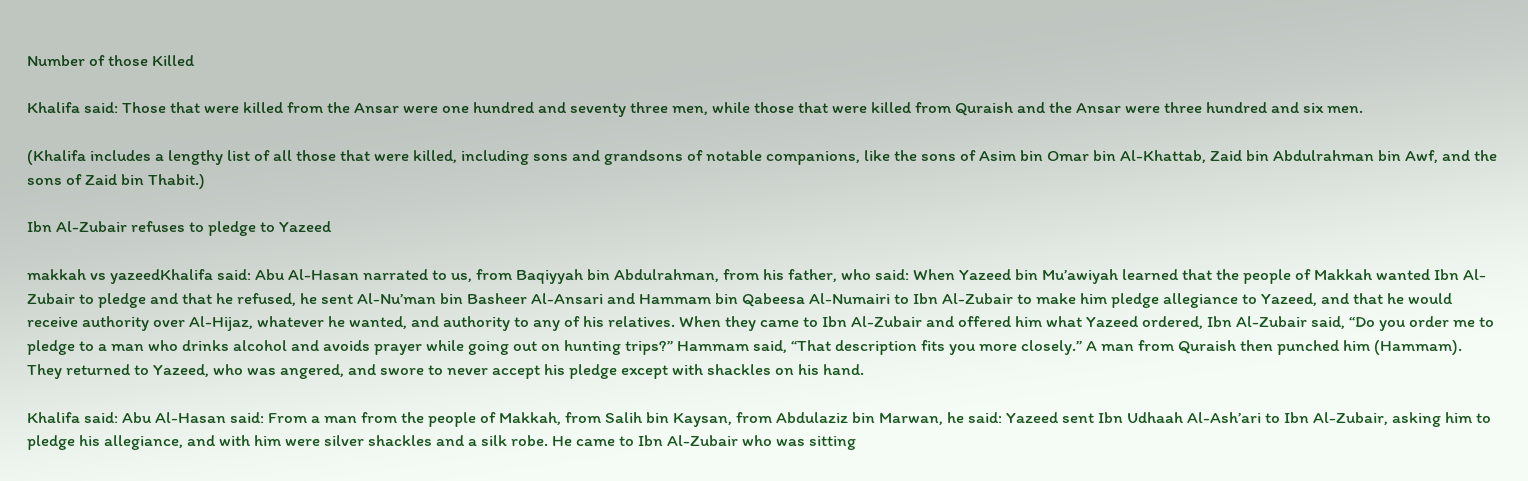Number of those Killed

Khalifa said: Those that were killed from the Ansar were one hundred and seventy three men, while those that were killed from Quraish and the Ansar were three hundred and six men.

(Khalifa includes a lengthy list of all those that were killed, including sons and grandsons of notable companions, like the sons of Asim bin Omar bin Al-Khattab, Zaid bin Abdulrahman bin Awf, and the sons of Zaid bin Thabit.)

Ibn Al-Zubair refuses to pledge to Yazeed

makkah vs yazeedKhalifa said: Abu Al-Hasan narrated to us, from Baqiyyah bin Abdulrahman, from his father, who said: When Yazeed bin Mu’awiyah learned that the people of Makkah wanted Ibn Al-Zubair to pledge and that he refused, he sent Al-Nu’man bin Basheer Al-Ansari and Hammam bin Qabeesa Al-Numairi to Ibn Al-Zubair to make him pledge allegiance to Yazeed, and that he would receive authority over Al-Hijaz, whatever he wanted, and authority to any of his relatives. When they came to Ibn Al-Zubair and offered him what Yazeed ordered, Ibn Al-Zubair said, “Do you order me to pledge to a man who drinks alcohol and avoids prayer while going out on hunting trips?” Hammam said, “That description fits you more closely.” A man from Quraish then punched him (Hammam). They returned to Yazeed, who was angered, and swore to never accept his pledge except with shackles on his hand.

Khalifa said: Abu Al-Hasan said: From a man from the people of Makkah, from Salih bin Kaysan, from Abdulaziz bin Marwan, he said: Yazeed sent Ibn Udhaah Al-Ash’ari to Ibn Al-Zubair, asking him to pledge his allegiance, and with him were silver shackles and a silk robe. He came to Ibn Al-Zubair who was sitting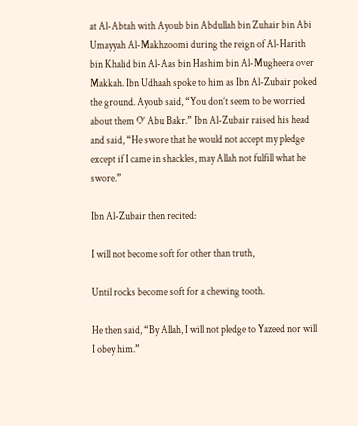at Al-Abtah with Ayoub bin Abdullah bin Zuhair bin Abi Umayyah Al-Makhzoomi during the reign of Al-Harith bin Khalid bin Al-Aas bin Hashim bin Al-Mugheera over Makkah. Ibn Udhaah spoke to him as Ibn Al-Zubair poked the ground. Ayoub said, “You don’t seem to be worried about them O’ Abu Bakr.” Ibn Al-Zubair raised his head and said, “He swore that he would not accept my pledge except if I came in shackles, may Allah not fulfill what he swore.”

Ibn Al-Zubair then recited:

I will not become soft for other than truth,

Until rocks become soft for a chewing tooth.

He then said, “By Allah, I will not pledge to Yazeed nor will I obey him.”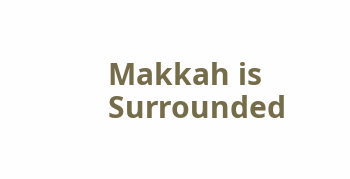Makkah is Surrounded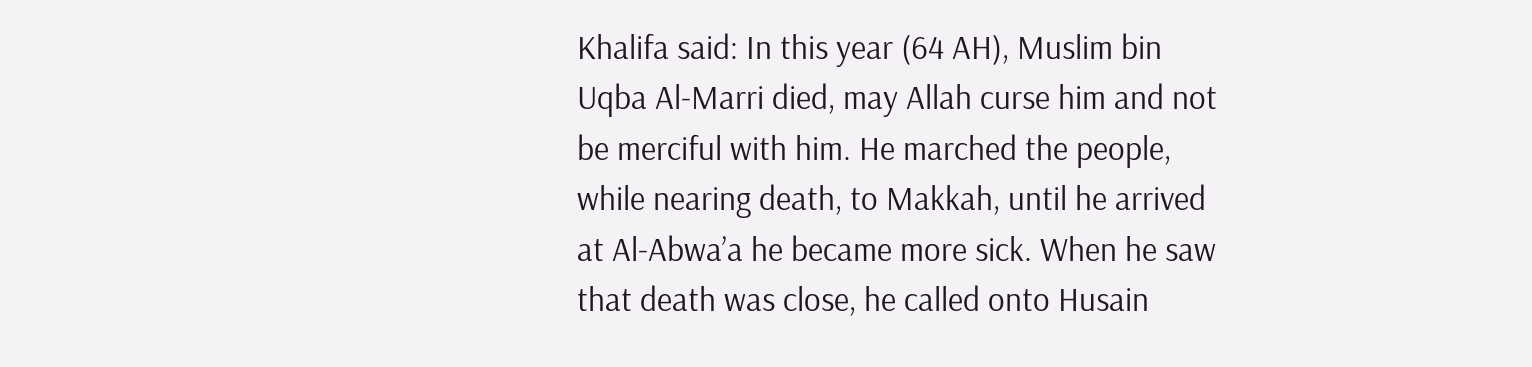Khalifa said: In this year (64 AH), Muslim bin Uqba Al-Marri died, may Allah curse him and not be merciful with him. He marched the people, while nearing death, to Makkah, until he arrived at Al-Abwa’a he became more sick. When he saw that death was close, he called onto Husain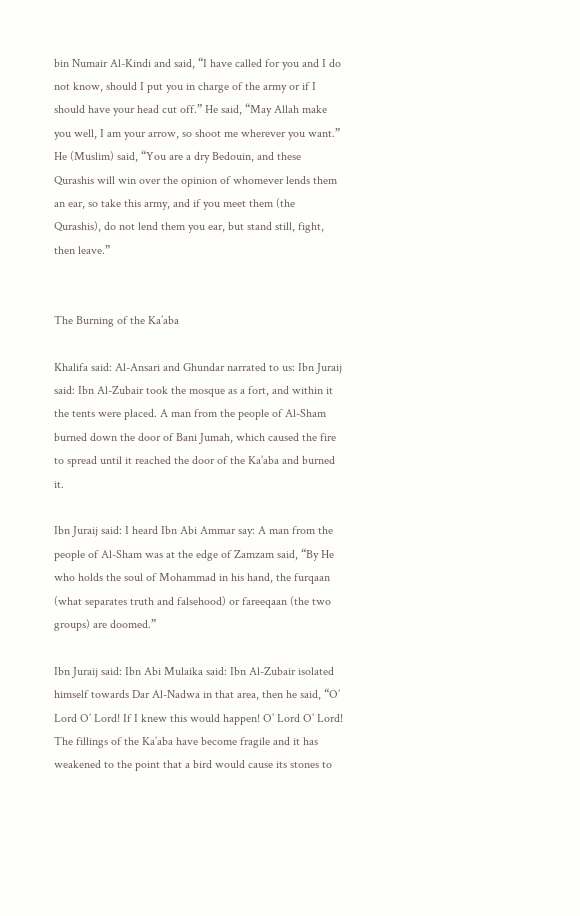bin Numair Al-Kindi and said, “I have called for you and I do not know, should I put you in charge of the army or if I should have your head cut off.” He said, “May Allah make you well, I am your arrow, so shoot me wherever you want.” He (Muslim) said, “You are a dry Bedouin, and these Qurashis will win over the opinion of whomever lends them an ear, so take this army, and if you meet them (the Qurashis), do not lend them you ear, but stand still, fight, then leave.”


The Burning of the Ka’aba

Khalifa said: Al-Ansari and Ghundar narrated to us: Ibn Juraij said: Ibn Al-Zubair took the mosque as a fort, and within it the tents were placed. A man from the people of Al-Sham burned down the door of Bani Jumah, which caused the fire to spread until it reached the door of the Ka’aba and burned it.

Ibn Juraij said: I heard Ibn Abi Ammar say: A man from the people of Al-Sham was at the edge of Zamzam said, “By He who holds the soul of Mohammad in his hand, the furqaan (what separates truth and falsehood) or fareeqaan (the two groups) are doomed.”

Ibn Juraij said: Ibn Abi Mulaika said: Ibn Al-Zubair isolated himself towards Dar Al-Nadwa in that area, then he said, “O’ Lord O’ Lord! If I knew this would happen! O’ Lord O’ Lord! The fillings of the Ka’aba have become fragile and it has weakened to the point that a bird would cause its stones to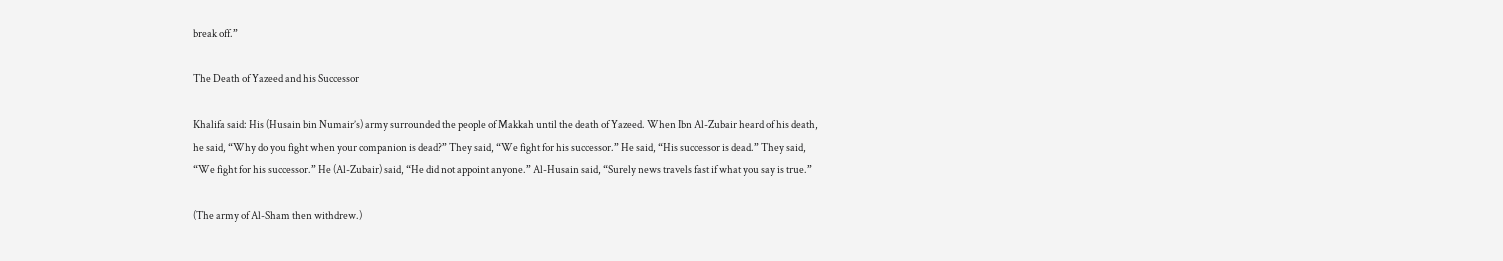break off.”

The Death of Yazeed and his Successor

Khalifa said: His (Husain bin Numair’s) army surrounded the people of Makkah until the death of Yazeed. When Ibn Al-Zubair heard of his death, he said, “Why do you fight when your companion is dead?” They said, “We fight for his successor.” He said, “His successor is dead.” They said, “We fight for his successor.” He (Al-Zubair) said, “He did not appoint anyone.” Al-Husain said, “Surely news travels fast if what you say is true.”

(The army of Al-Sham then withdrew.)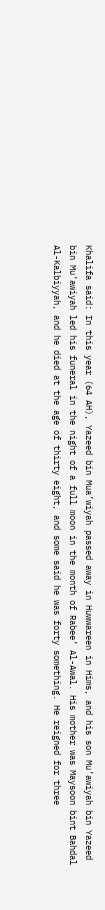Khalifa said: In this year (64 AH), Yazeed bin Mua’wiyah passed away in Huwwareen in Hims, and his son Mu’awiyah bin Yazeed bin Mu’awiyah led his funeral in the night of a full moon in the month of Rabee’ Al-Awal. His mother was Maysoon bint Bahdal Al-Kalbiyyah, and he died at the age of thirty eight, and some said he was forty something. He reigned for three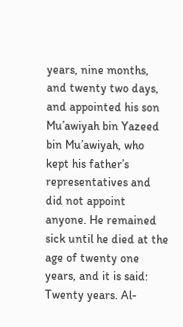years, nine months, and twenty two days, and appointed his son Mu’awiyah bin Yazeed bin Mu’awiyah, who kept his father’s representatives and did not appoint anyone. He remained sick until he died at the age of twenty one years, and it is said: Twenty years. Al-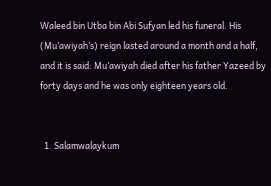Waleed bin Utba bin Abi Sufyan led his funeral. His (Mu’awiyah’s) reign lasted around a month and a half, and it is said: Mu’awiyah died after his father Yazeed by forty days and he was only eighteen years old.


  1. Salamwalaykum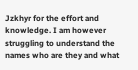Jzkhyr for the effort and knowledge. I am however struggling to understand the names who are they and what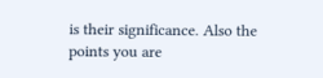is their significance. Also the points you are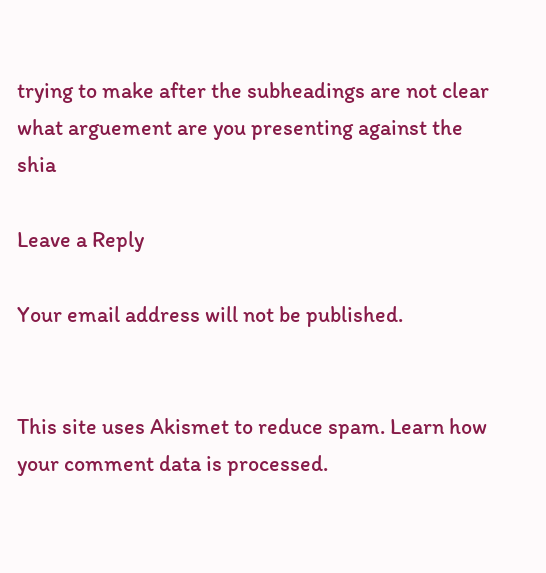trying to make after the subheadings are not clear what arguement are you presenting against the shia

Leave a Reply

Your email address will not be published.


This site uses Akismet to reduce spam. Learn how your comment data is processed.